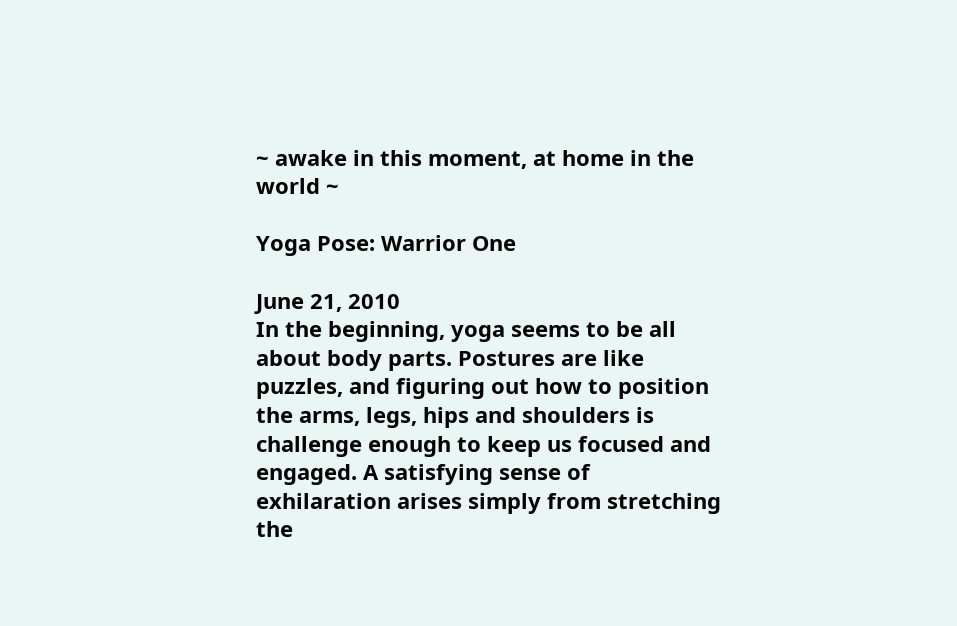~ awake in this moment, at home in the world ~

Yoga Pose: Warrior One

June 21, 2010
In the beginning, yoga seems to be all about body parts. Postures are like puzzles, and figuring out how to position the arms, legs, hips and shoulders is challenge enough to keep us focused and engaged. A satisfying sense of exhilaration arises simply from stretching the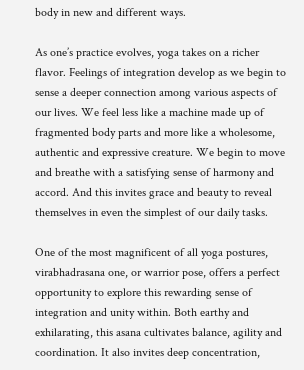body in new and different ways.

As one’s practice evolves, yoga takes on a richer flavor. Feelings of integration develop as we begin to sense a deeper connection among various aspects of our lives. We feel less like a machine made up of fragmented body parts and more like a wholesome, authentic and expressive creature. We begin to move and breathe with a satisfying sense of harmony and accord. And this invites grace and beauty to reveal themselves in even the simplest of our daily tasks.

One of the most magnificent of all yoga postures, virabhadrasana one, or warrior pose, offers a perfect opportunity to explore this rewarding sense of integration and unity within. Both earthy and exhilarating, this asana cultivates balance, agility and coordination. It also invites deep concentration,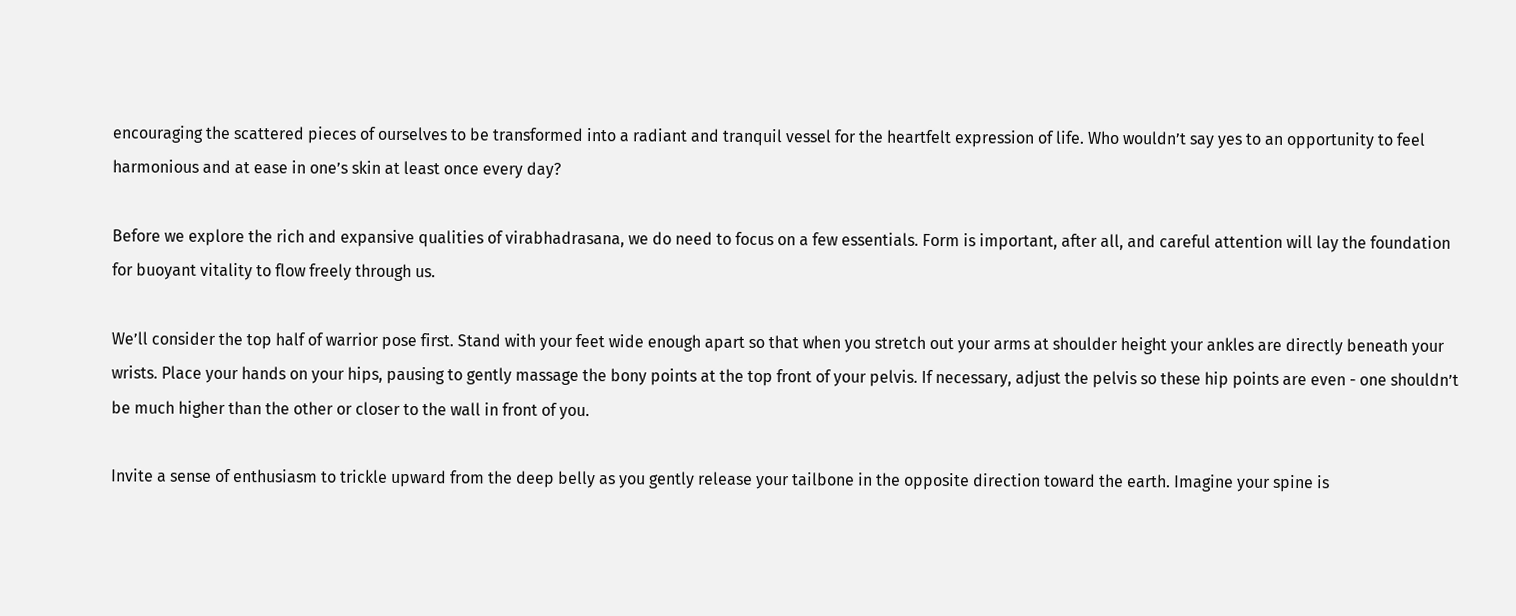encouraging the scattered pieces of ourselves to be transformed into a radiant and tranquil vessel for the heartfelt expression of life. Who wouldn’t say yes to an opportunity to feel harmonious and at ease in one’s skin at least once every day?

Before we explore the rich and expansive qualities of virabhadrasana, we do need to focus on a few essentials. Form is important, after all, and careful attention will lay the foundation for buoyant vitality to flow freely through us.

We’ll consider the top half of warrior pose first. Stand with your feet wide enough apart so that when you stretch out your arms at shoulder height your ankles are directly beneath your wrists. Place your hands on your hips, pausing to gently massage the bony points at the top front of your pelvis. If necessary, adjust the pelvis so these hip points are even - one shouldn’t be much higher than the other or closer to the wall in front of you.

Invite a sense of enthusiasm to trickle upward from the deep belly as you gently release your tailbone in the opposite direction toward the earth. Imagine your spine is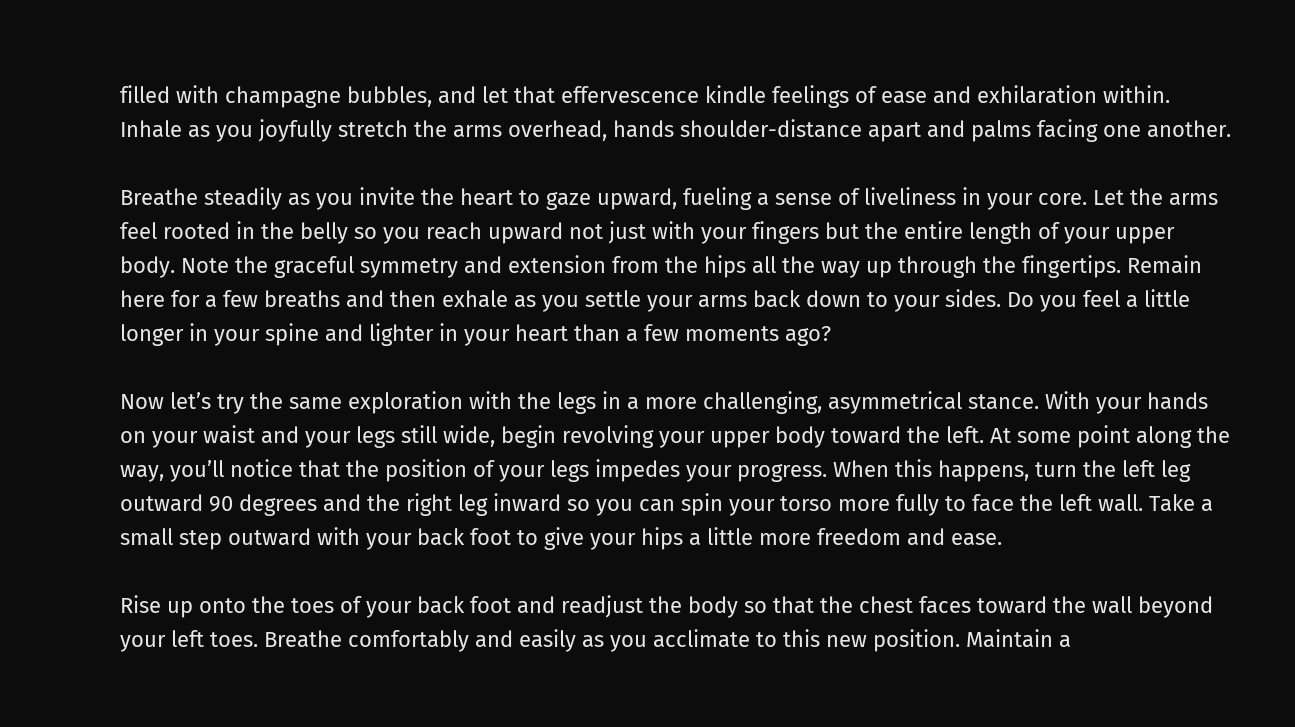filled with champagne bubbles, and let that effervescence kindle feelings of ease and exhilaration within. Inhale as you joyfully stretch the arms overhead, hands shoulder-distance apart and palms facing one another.

Breathe steadily as you invite the heart to gaze upward, fueling a sense of liveliness in your core. Let the arms feel rooted in the belly so you reach upward not just with your fingers but the entire length of your upper body. Note the graceful symmetry and extension from the hips all the way up through the fingertips. Remain here for a few breaths and then exhale as you settle your arms back down to your sides. Do you feel a little longer in your spine and lighter in your heart than a few moments ago?

Now let’s try the same exploration with the legs in a more challenging, asymmetrical stance. With your hands on your waist and your legs still wide, begin revolving your upper body toward the left. At some point along the way, you’ll notice that the position of your legs impedes your progress. When this happens, turn the left leg outward 90 degrees and the right leg inward so you can spin your torso more fully to face the left wall. Take a small step outward with your back foot to give your hips a little more freedom and ease.

Rise up onto the toes of your back foot and readjust the body so that the chest faces toward the wall beyond your left toes. Breathe comfortably and easily as you acclimate to this new position. Maintain a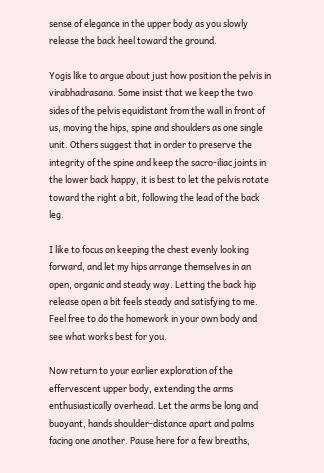sense of elegance in the upper body as you slowly release the back heel toward the ground.

Yogis like to argue about just how position the pelvis in virabhadrasana. Some insist that we keep the two sides of the pelvis equidistant from the wall in front of us, moving the hips, spine and shoulders as one single unit. Others suggest that in order to preserve the integrity of the spine and keep the sacro-iliac joints in the lower back happy, it is best to let the pelvis rotate toward the right a bit, following the lead of the back leg.

I like to focus on keeping the chest evenly looking forward, and let my hips arrange themselves in an open, organic and steady way. Letting the back hip release open a bit feels steady and satisfying to me. Feel free to do the homework in your own body and see what works best for you.

Now return to your earlier exploration of the effervescent upper body, extending the arms enthusiastically overhead. Let the arms be long and buoyant, hands shoulder-distance apart and palms facing one another. Pause here for a few breaths,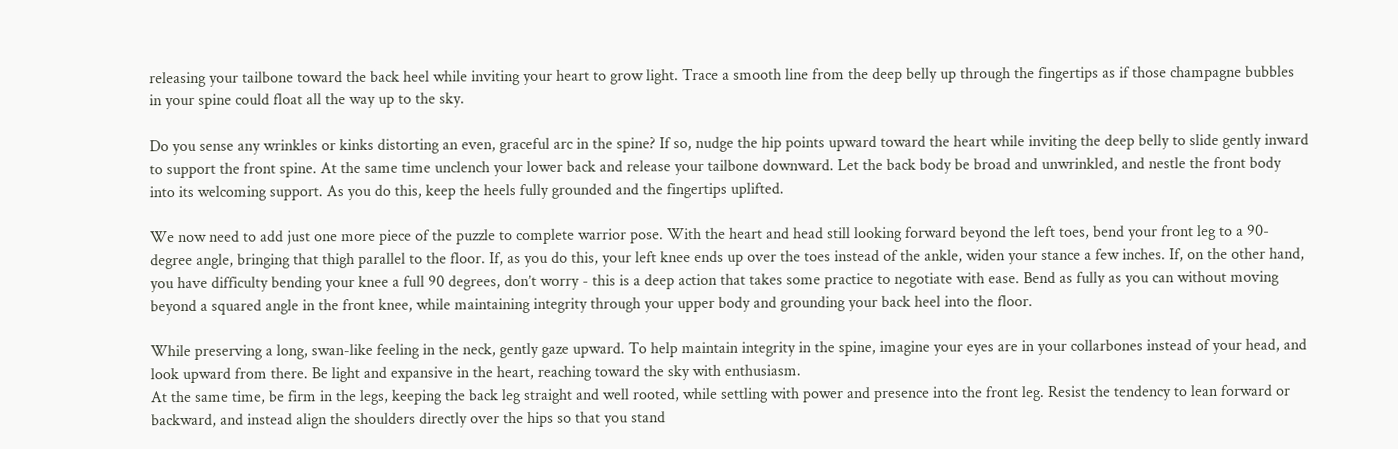releasing your tailbone toward the back heel while inviting your heart to grow light. Trace a smooth line from the deep belly up through the fingertips as if those champagne bubbles in your spine could float all the way up to the sky.

Do you sense any wrinkles or kinks distorting an even, graceful arc in the spine? If so, nudge the hip points upward toward the heart while inviting the deep belly to slide gently inward to support the front spine. At the same time unclench your lower back and release your tailbone downward. Let the back body be broad and unwrinkled, and nestle the front body into its welcoming support. As you do this, keep the heels fully grounded and the fingertips uplifted.

We now need to add just one more piece of the puzzle to complete warrior pose. With the heart and head still looking forward beyond the left toes, bend your front leg to a 90-degree angle, bringing that thigh parallel to the floor. If, as you do this, your left knee ends up over the toes instead of the ankle, widen your stance a few inches. If, on the other hand, you have difficulty bending your knee a full 90 degrees, don’t worry - this is a deep action that takes some practice to negotiate with ease. Bend as fully as you can without moving beyond a squared angle in the front knee, while maintaining integrity through your upper body and grounding your back heel into the floor.

While preserving a long, swan-like feeling in the neck, gently gaze upward. To help maintain integrity in the spine, imagine your eyes are in your collarbones instead of your head, and look upward from there. Be light and expansive in the heart, reaching toward the sky with enthusiasm.
At the same time, be firm in the legs, keeping the back leg straight and well rooted, while settling with power and presence into the front leg. Resist the tendency to lean forward or backward, and instead align the shoulders directly over the hips so that you stand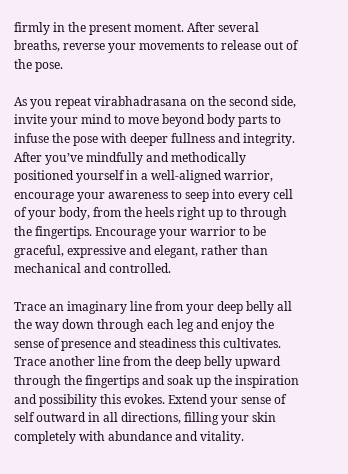firmly in the present moment. After several breaths, reverse your movements to release out of the pose.

As you repeat virabhadrasana on the second side, invite your mind to move beyond body parts to infuse the pose with deeper fullness and integrity. After you’ve mindfully and methodically positioned yourself in a well-aligned warrior, encourage your awareness to seep into every cell of your body, from the heels right up to through the fingertips. Encourage your warrior to be graceful, expressive and elegant, rather than mechanical and controlled.

Trace an imaginary line from your deep belly all the way down through each leg and enjoy the sense of presence and steadiness this cultivates. Trace another line from the deep belly upward through the fingertips and soak up the inspiration and possibility this evokes. Extend your sense of self outward in all directions, filling your skin completely with abundance and vitality.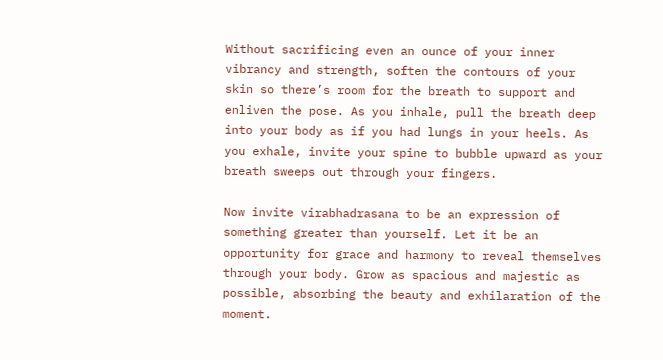Without sacrificing even an ounce of your inner vibrancy and strength, soften the contours of your skin so there’s room for the breath to support and enliven the pose. As you inhale, pull the breath deep into your body as if you had lungs in your heels. As you exhale, invite your spine to bubble upward as your breath sweeps out through your fingers.

Now invite virabhadrasana to be an expression of something greater than yourself. Let it be an opportunity for grace and harmony to reveal themselves through your body. Grow as spacious and majestic as possible, absorbing the beauty and exhilaration of the moment.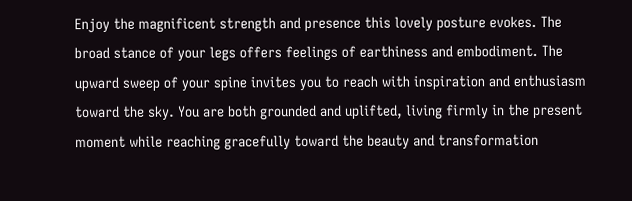Enjoy the magnificent strength and presence this lovely posture evokes. The broad stance of your legs offers feelings of earthiness and embodiment. The upward sweep of your spine invites you to reach with inspiration and enthusiasm toward the sky. You are both grounded and uplifted, living firmly in the present moment while reaching gracefully toward the beauty and transformation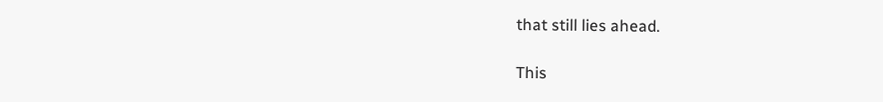that still lies ahead.

This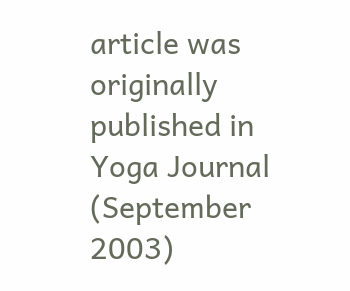article was originally published in Yoga Journal (September 2003)